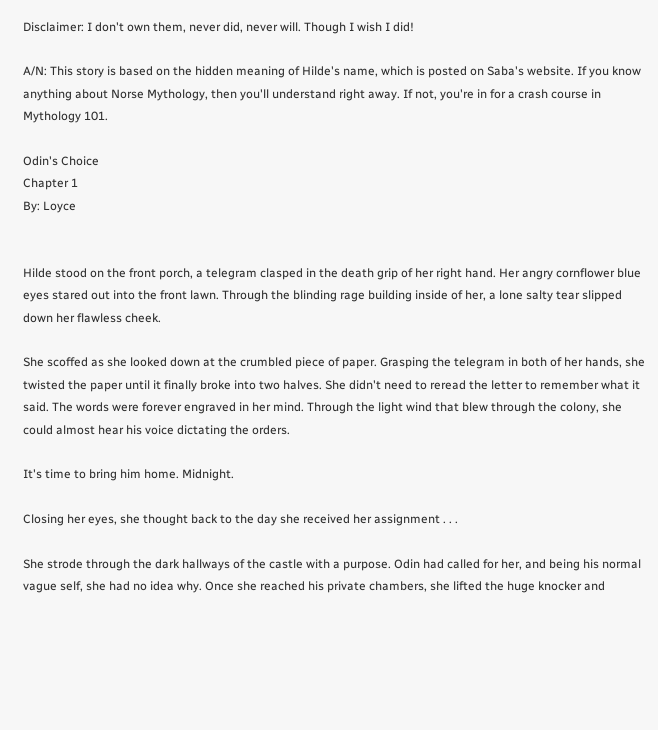Disclaimer: I don't own them, never did, never will. Though I wish I did!

A/N: This story is based on the hidden meaning of Hilde's name, which is posted on Saba's website. If you know anything about Norse Mythology, then you'll understand right away. If not, you're in for a crash course in Mythology 101.

Odin's Choice
Chapter 1
By: Loyce


Hilde stood on the front porch, a telegram clasped in the death grip of her right hand. Her angry cornflower blue eyes stared out into the front lawn. Through the blinding rage building inside of her, a lone salty tear slipped down her flawless cheek.

She scoffed as she looked down at the crumbled piece of paper. Grasping the telegram in both of her hands, she twisted the paper until it finally broke into two halves. She didn't need to reread the letter to remember what it said. The words were forever engraved in her mind. Through the light wind that blew through the colony, she could almost hear his voice dictating the orders.

It's time to bring him home. Midnight.

Closing her eyes, she thought back to the day she received her assignment . . .

She strode through the dark hallways of the castle with a purpose. Odin had called for her, and being his normal vague self, she had no idea why. Once she reached his private chambers, she lifted the huge knocker and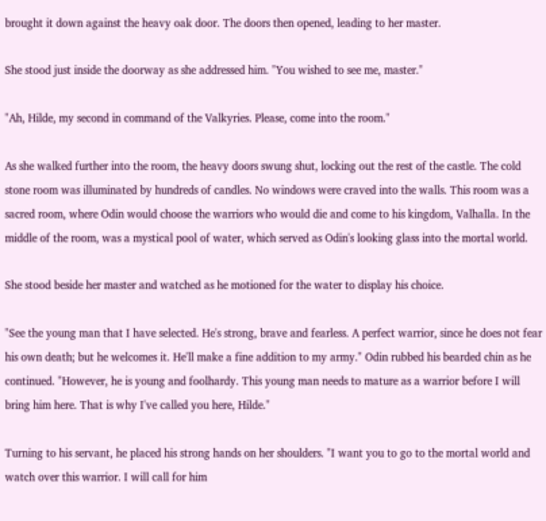brought it down against the heavy oak door. The doors then opened, leading to her master.

She stood just inside the doorway as she addressed him. "You wished to see me, master."

"Ah, Hilde, my second in command of the Valkyries. Please, come into the room."

As she walked further into the room, the heavy doors swung shut, locking out the rest of the castle. The cold stone room was illuminated by hundreds of candles. No windows were craved into the walls. This room was a sacred room, where Odin would choose the warriors who would die and come to his kingdom, Valhalla. In the middle of the room, was a mystical pool of water, which served as Odin's looking glass into the mortal world.

She stood beside her master and watched as he motioned for the water to display his choice.

"See the young man that I have selected. He's strong, brave and fearless. A perfect warrior, since he does not fear his own death; but he welcomes it. He'll make a fine addition to my army." Odin rubbed his bearded chin as he continued. "However, he is young and foolhardy. This young man needs to mature as a warrior before I will bring him here. That is why I've called you here, Hilde."

Turning to his servant, he placed his strong hands on her shoulders. "I want you to go to the mortal world and watch over this warrior. I will call for him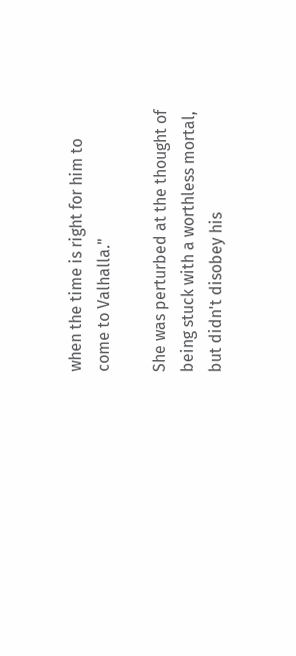when the time is right for him to come to Valhalla."

She was perturbed at the thought of being stuck with a worthless mortal, but didn't disobey his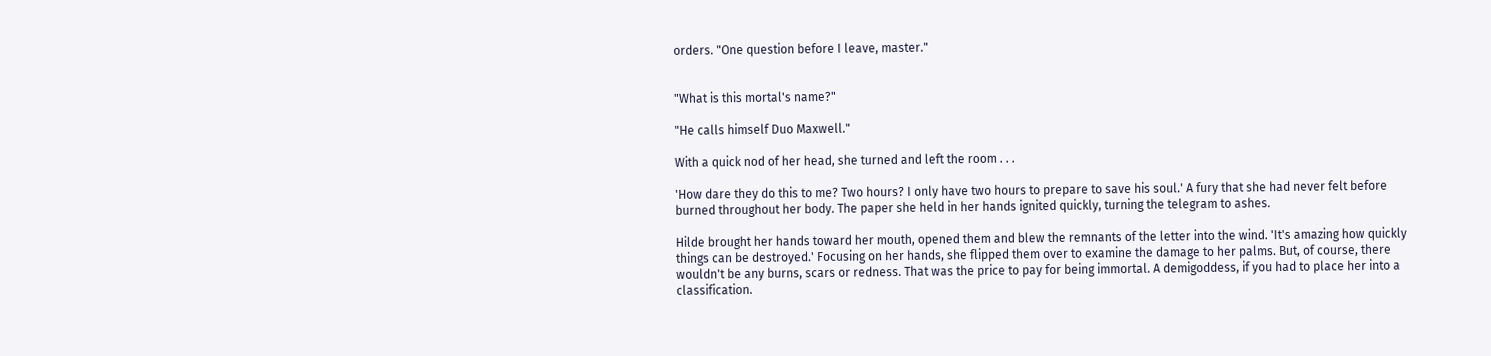orders. "One question before I leave, master."


"What is this mortal's name?"

"He calls himself Duo Maxwell."

With a quick nod of her head, she turned and left the room . . .

'How dare they do this to me? Two hours? I only have two hours to prepare to save his soul.' A fury that she had never felt before burned throughout her body. The paper she held in her hands ignited quickly, turning the telegram to ashes.

Hilde brought her hands toward her mouth, opened them and blew the remnants of the letter into the wind. 'It's amazing how quickly things can be destroyed.' Focusing on her hands, she flipped them over to examine the damage to her palms. But, of course, there wouldn't be any burns, scars or redness. That was the price to pay for being immortal. A demigoddess, if you had to place her into a classification.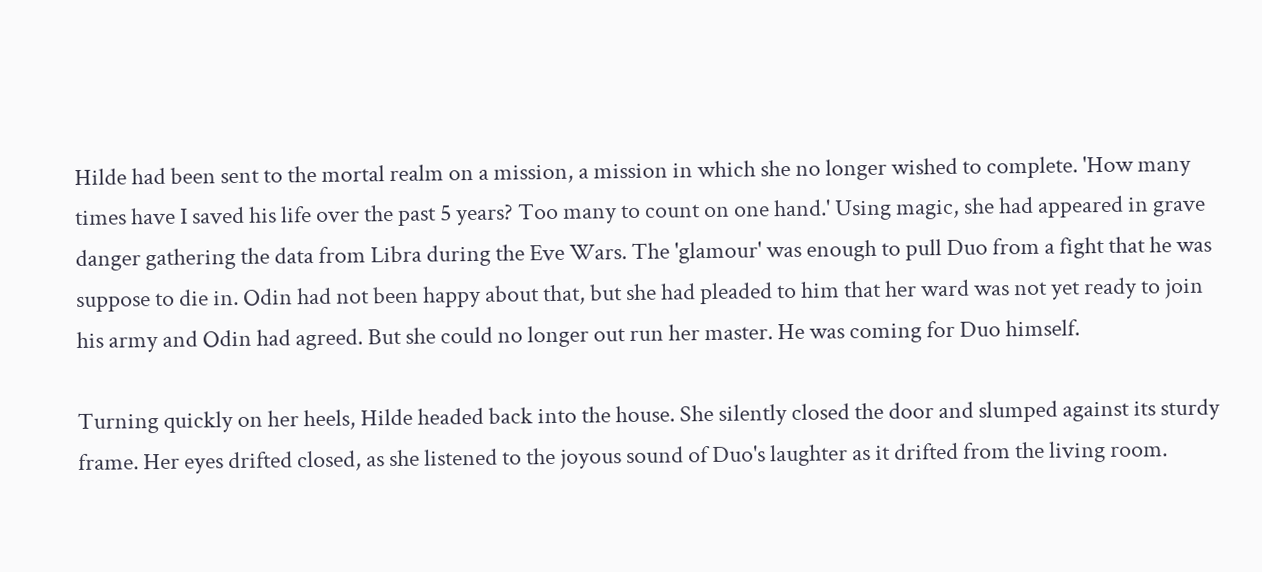Hilde had been sent to the mortal realm on a mission, a mission in which she no longer wished to complete. 'How many times have I saved his life over the past 5 years? Too many to count on one hand.' Using magic, she had appeared in grave danger gathering the data from Libra during the Eve Wars. The 'glamour' was enough to pull Duo from a fight that he was suppose to die in. Odin had not been happy about that, but she had pleaded to him that her ward was not yet ready to join his army and Odin had agreed. But she could no longer out run her master. He was coming for Duo himself.

Turning quickly on her heels, Hilde headed back into the house. She silently closed the door and slumped against its sturdy frame. Her eyes drifted closed, as she listened to the joyous sound of Duo's laughter as it drifted from the living room.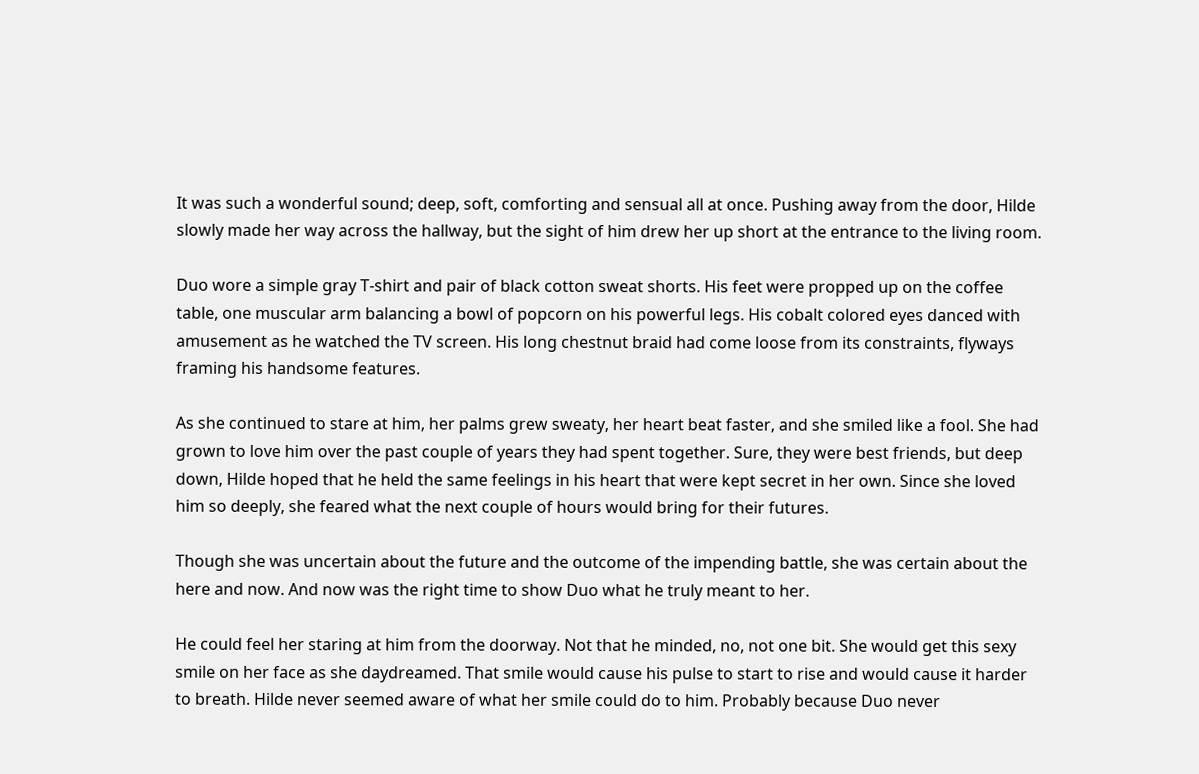It was such a wonderful sound; deep, soft, comforting and sensual all at once. Pushing away from the door, Hilde slowly made her way across the hallway, but the sight of him drew her up short at the entrance to the living room.

Duo wore a simple gray T-shirt and pair of black cotton sweat shorts. His feet were propped up on the coffee table, one muscular arm balancing a bowl of popcorn on his powerful legs. His cobalt colored eyes danced with amusement as he watched the TV screen. His long chestnut braid had come loose from its constraints, flyways framing his handsome features.

As she continued to stare at him, her palms grew sweaty, her heart beat faster, and she smiled like a fool. She had grown to love him over the past couple of years they had spent together. Sure, they were best friends, but deep down, Hilde hoped that he held the same feelings in his heart that were kept secret in her own. Since she loved him so deeply, she feared what the next couple of hours would bring for their futures.

Though she was uncertain about the future and the outcome of the impending battle, she was certain about the here and now. And now was the right time to show Duo what he truly meant to her.

He could feel her staring at him from the doorway. Not that he minded, no, not one bit. She would get this sexy smile on her face as she daydreamed. That smile would cause his pulse to start to rise and would cause it harder to breath. Hilde never seemed aware of what her smile could do to him. Probably because Duo never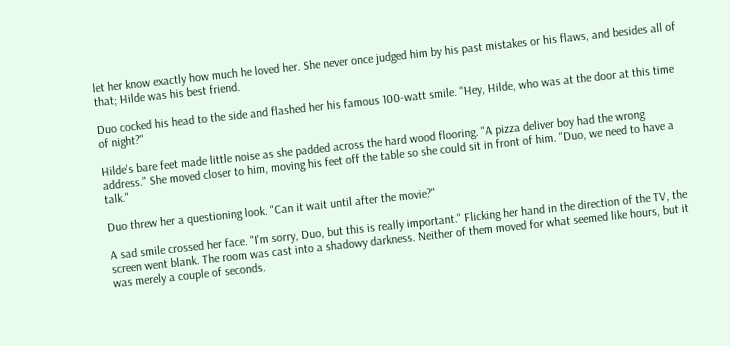let her know exactly how much he loved her. She never once judged him by his past mistakes or his flaws, and besides all of that; Hilde was his best friend.

Duo cocked his head to the side and flashed her his famous 100-watt smile. "Hey, Hilde, who was at the door at this time of night?"

Hilde's bare feet made little noise as she padded across the hard wood flooring. "A pizza deliver boy had the wrong address." She moved closer to him, moving his feet off the table so she could sit in front of him. "Duo, we need to have a talk."

Duo threw her a questioning look. "Can it wait until after the movie?"

A sad smile crossed her face. "I'm sorry, Duo, but this is really important." Flicking her hand in the direction of the TV, the screen went blank. The room was cast into a shadowy darkness. Neither of them moved for what seemed like hours, but it was merely a couple of seconds.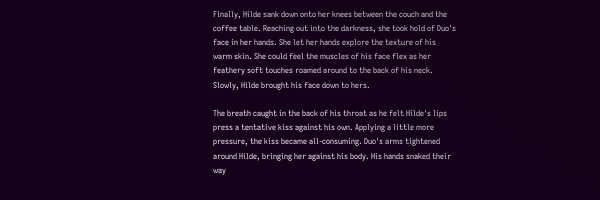Finally, Hilde sank down onto her knees between the couch and the coffee table. Reaching out into the darkness, she took hold of Duo's face in her hands. She let her hands explore the texture of his warm skin. She could feel the muscles of his face flex as her feathery soft touches roamed around to the back of his neck. Slowly, Hilde brought his face down to hers.

The breath caught in the back of his throat as he felt Hilde's lips press a tentative kiss against his own. Applying a little more pressure, the kiss became all-consuming. Duo's arms tightened around Hilde, bringing her against his body. His hands snaked their way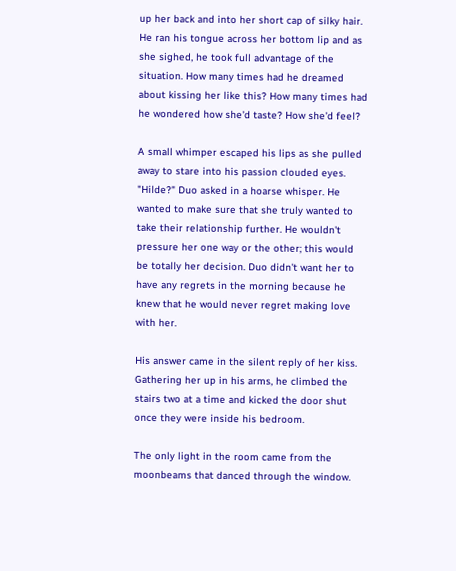up her back and into her short cap of silky hair. He ran his tongue across her bottom lip and as she sighed, he took full advantage of the situation. How many times had he dreamed about kissing her like this? How many times had he wondered how she'd taste? How she'd feel?

A small whimper escaped his lips as she pulled away to stare into his passion clouded eyes. "Hilde?" Duo asked in a hoarse whisper. He wanted to make sure that she truly wanted to take their relationship further. He wouldn't pressure her one way or the other; this would be totally her decision. Duo didn't want her to have any regrets in the morning because he knew that he would never regret making love with her.

His answer came in the silent reply of her kiss. Gathering her up in his arms, he climbed the stairs two at a time and kicked the door shut once they were inside his bedroom.

The only light in the room came from the moonbeams that danced through the window.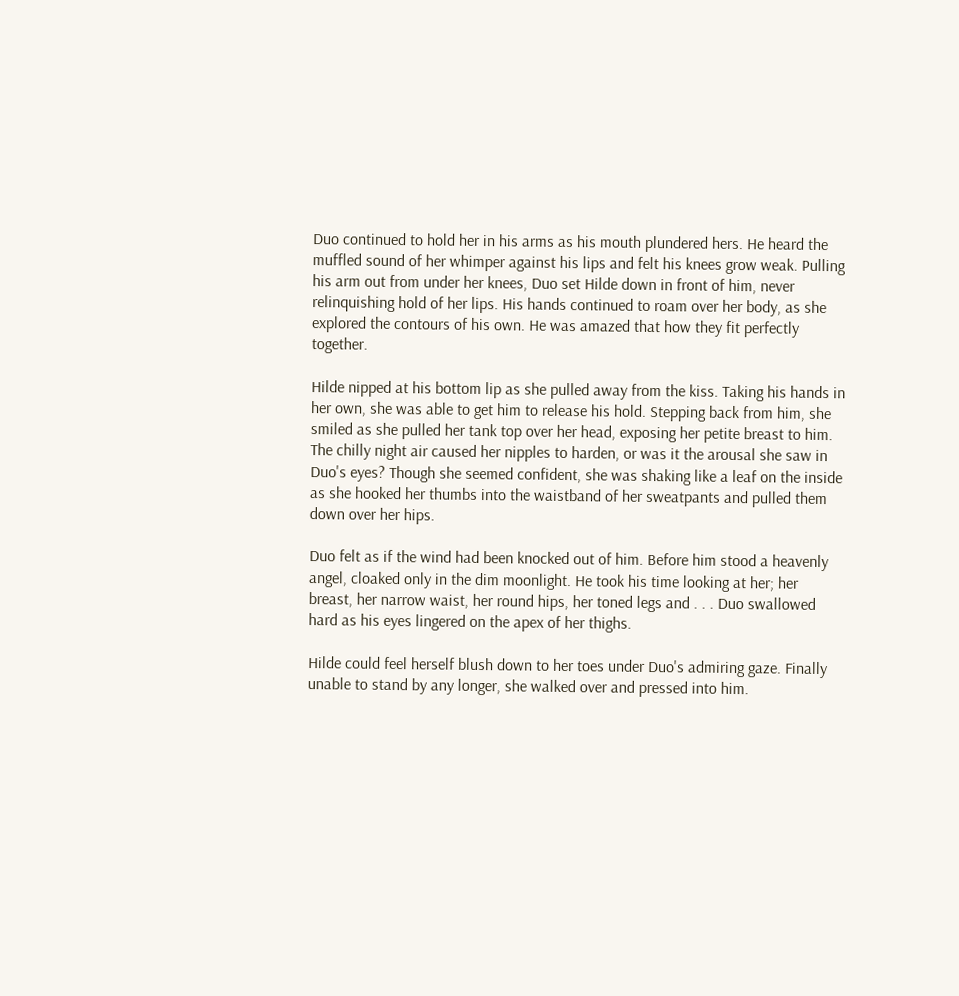Duo continued to hold her in his arms as his mouth plundered hers. He heard the muffled sound of her whimper against his lips and felt his knees grow weak. Pulling his arm out from under her knees, Duo set Hilde down in front of him, never relinquishing hold of her lips. His hands continued to roam over her body, as she explored the contours of his own. He was amazed that how they fit perfectly together.

Hilde nipped at his bottom lip as she pulled away from the kiss. Taking his hands in her own, she was able to get him to release his hold. Stepping back from him, she smiled as she pulled her tank top over her head, exposing her petite breast to him. The chilly night air caused her nipples to harden, or was it the arousal she saw in Duo's eyes? Though she seemed confident, she was shaking like a leaf on the inside as she hooked her thumbs into the waistband of her sweatpants and pulled them down over her hips.

Duo felt as if the wind had been knocked out of him. Before him stood a heavenly angel, cloaked only in the dim moonlight. He took his time looking at her; her breast, her narrow waist, her round hips, her toned legs and . . . Duo swallowed hard as his eyes lingered on the apex of her thighs.

Hilde could feel herself blush down to her toes under Duo's admiring gaze. Finally unable to stand by any longer, she walked over and pressed into him.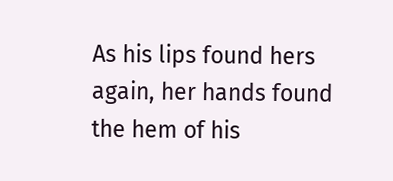As his lips found hers again, her hands found the hem of his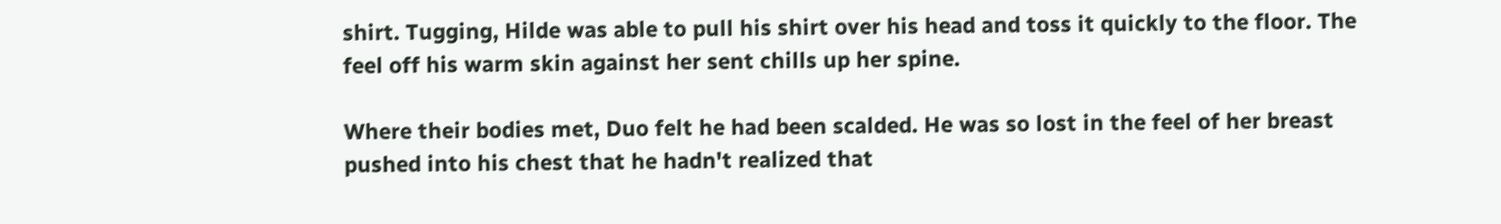shirt. Tugging, Hilde was able to pull his shirt over his head and toss it quickly to the floor. The feel off his warm skin against her sent chills up her spine.

Where their bodies met, Duo felt he had been scalded. He was so lost in the feel of her breast pushed into his chest that he hadn't realized that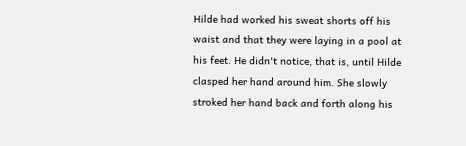Hilde had worked his sweat shorts off his waist and that they were laying in a pool at his feet. He didn't notice, that is, until Hilde clasped her hand around him. She slowly stroked her hand back and forth along his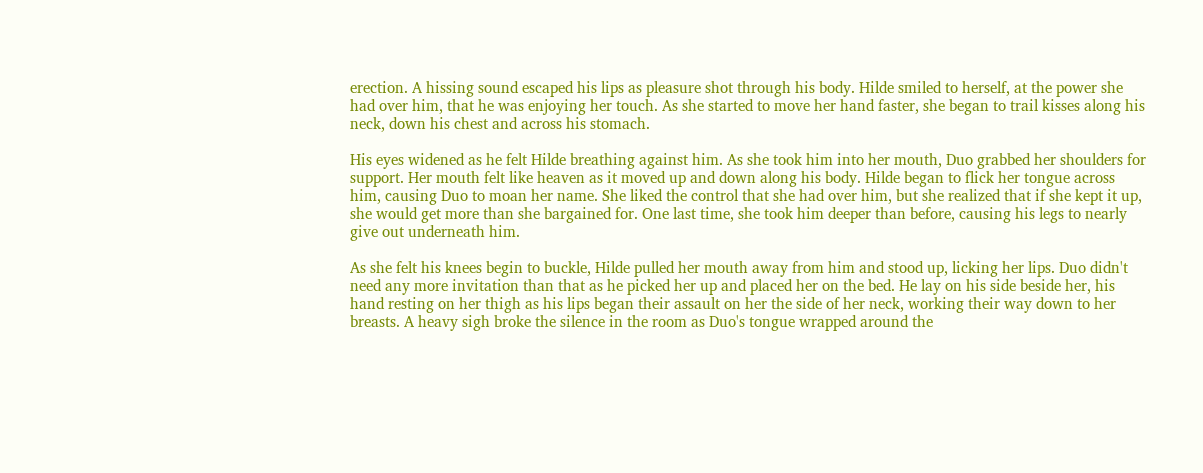erection. A hissing sound escaped his lips as pleasure shot through his body. Hilde smiled to herself, at the power she had over him, that he was enjoying her touch. As she started to move her hand faster, she began to trail kisses along his neck, down his chest and across his stomach.

His eyes widened as he felt Hilde breathing against him. As she took him into her mouth, Duo grabbed her shoulders for support. Her mouth felt like heaven as it moved up and down along his body. Hilde began to flick her tongue across him, causing Duo to moan her name. She liked the control that she had over him, but she realized that if she kept it up, she would get more than she bargained for. One last time, she took him deeper than before, causing his legs to nearly give out underneath him.

As she felt his knees begin to buckle, Hilde pulled her mouth away from him and stood up, licking her lips. Duo didn't need any more invitation than that as he picked her up and placed her on the bed. He lay on his side beside her, his hand resting on her thigh as his lips began their assault on her the side of her neck, working their way down to her breasts. A heavy sigh broke the silence in the room as Duo's tongue wrapped around the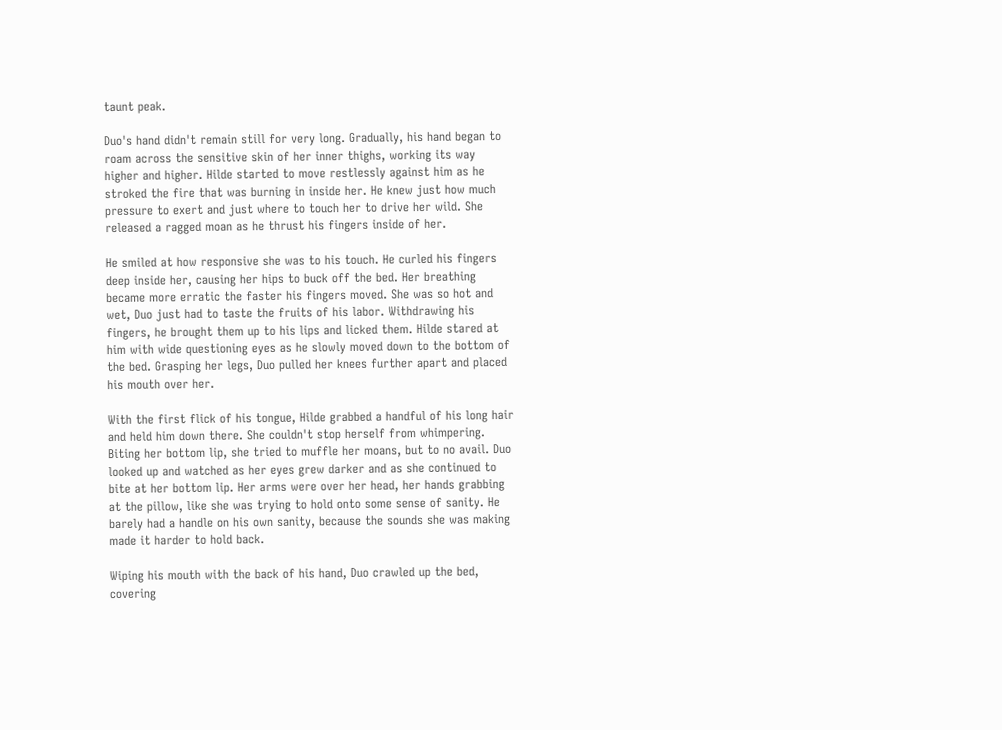taunt peak.

Duo's hand didn't remain still for very long. Gradually, his hand began to roam across the sensitive skin of her inner thighs, working its way higher and higher. Hilde started to move restlessly against him as he stroked the fire that was burning in inside her. He knew just how much pressure to exert and just where to touch her to drive her wild. She released a ragged moan as he thrust his fingers inside of her.

He smiled at how responsive she was to his touch. He curled his fingers deep inside her, causing her hips to buck off the bed. Her breathing became more erratic the faster his fingers moved. She was so hot and wet, Duo just had to taste the fruits of his labor. Withdrawing his fingers, he brought them up to his lips and licked them. Hilde stared at him with wide questioning eyes as he slowly moved down to the bottom of the bed. Grasping her legs, Duo pulled her knees further apart and placed his mouth over her.

With the first flick of his tongue, Hilde grabbed a handful of his long hair and held him down there. She couldn't stop herself from whimpering. Biting her bottom lip, she tried to muffle her moans, but to no avail. Duo looked up and watched as her eyes grew darker and as she continued to bite at her bottom lip. Her arms were over her head, her hands grabbing at the pillow, like she was trying to hold onto some sense of sanity. He barely had a handle on his own sanity, because the sounds she was making made it harder to hold back.

Wiping his mouth with the back of his hand, Duo crawled up the bed, covering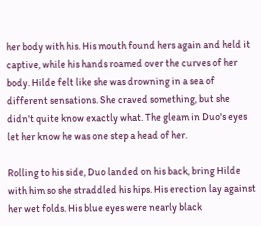her body with his. His mouth found hers again and held it captive, while his hands roamed over the curves of her body. Hilde felt like she was drowning in a sea of different sensations. She craved something, but she didn't quite know exactly what. The gleam in Duo's eyes let her know he was one step a head of her.

Rolling to his side, Duo landed on his back, bring Hilde with him so she straddled his hips. His erection lay against her wet folds. His blue eyes were nearly black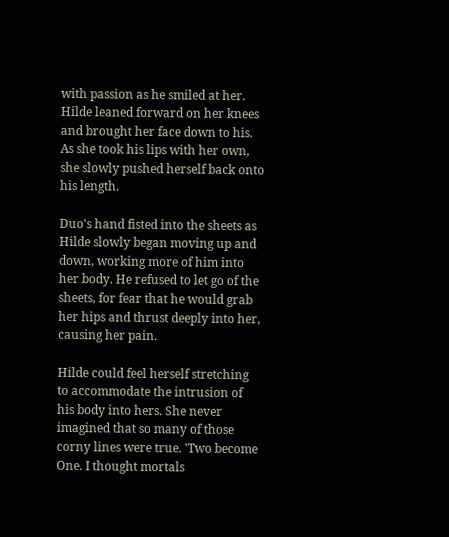with passion as he smiled at her. Hilde leaned forward on her knees and brought her face down to his. As she took his lips with her own, she slowly pushed herself back onto his length.

Duo's hand fisted into the sheets as Hilde slowly began moving up and down, working more of him into her body. He refused to let go of the sheets, for fear that he would grab her hips and thrust deeply into her, causing her pain.

Hilde could feel herself stretching to accommodate the intrusion of his body into hers. She never imagined that so many of those corny lines were true. 'Two become One. I thought mortals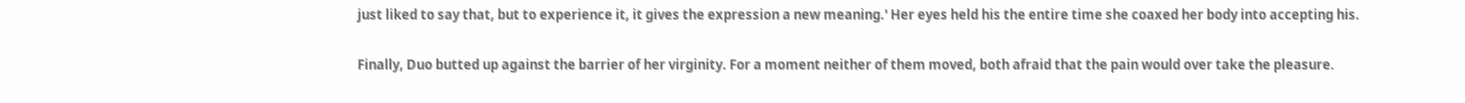just liked to say that, but to experience it, it gives the expression a new meaning.' Her eyes held his the entire time she coaxed her body into accepting his.

Finally, Duo butted up against the barrier of her virginity. For a moment neither of them moved, both afraid that the pain would over take the pleasure.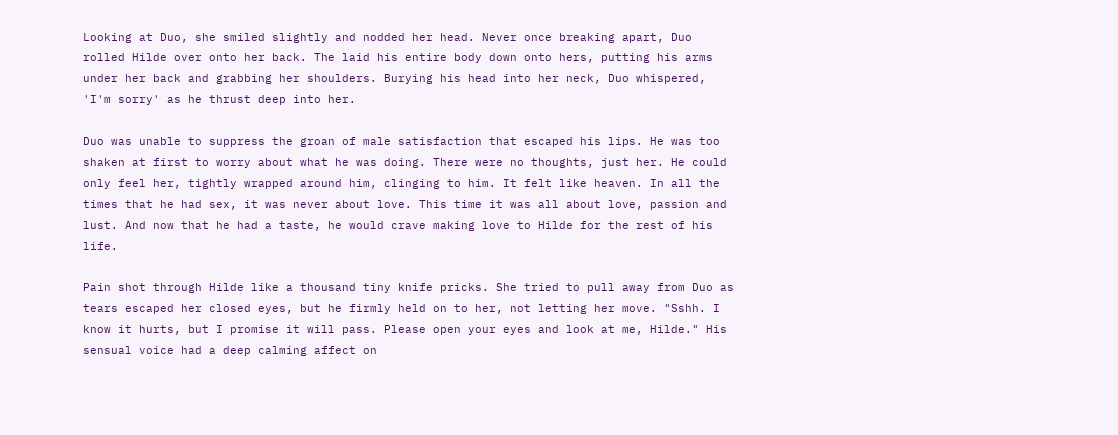Looking at Duo, she smiled slightly and nodded her head. Never once breaking apart, Duo rolled Hilde over onto her back. The laid his entire body down onto hers, putting his arms under her back and grabbing her shoulders. Burying his head into her neck, Duo whispered, 'I'm sorry' as he thrust deep into her.

Duo was unable to suppress the groan of male satisfaction that escaped his lips. He was too shaken at first to worry about what he was doing. There were no thoughts, just her. He could only feel her, tightly wrapped around him, clinging to him. It felt like heaven. In all the times that he had sex, it was never about love. This time it was all about love, passion and lust. And now that he had a taste, he would crave making love to Hilde for the rest of his life.

Pain shot through Hilde like a thousand tiny knife pricks. She tried to pull away from Duo as tears escaped her closed eyes, but he firmly held on to her, not letting her move. "Sshh. I know it hurts, but I promise it will pass. Please open your eyes and look at me, Hilde." His sensual voice had a deep calming affect on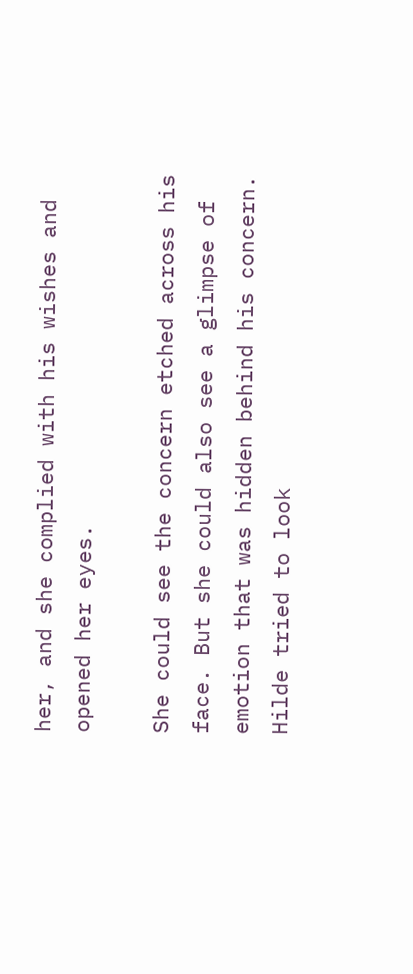her, and she complied with his wishes and opened her eyes.

She could see the concern etched across his face. But she could also see a glimpse of emotion that was hidden behind his concern. Hilde tried to look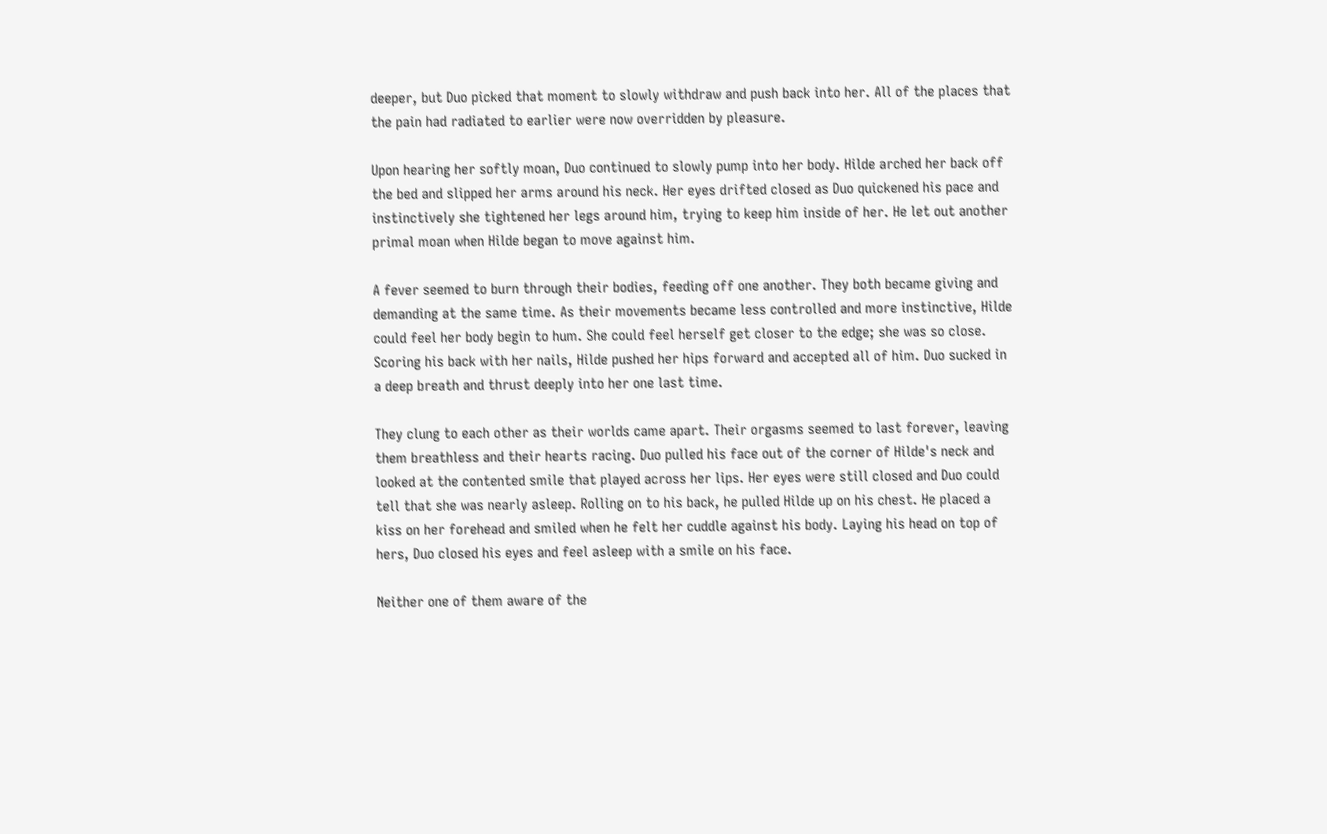deeper, but Duo picked that moment to slowly withdraw and push back into her. All of the places that the pain had radiated to earlier were now overridden by pleasure.

Upon hearing her softly moan, Duo continued to slowly pump into her body. Hilde arched her back off the bed and slipped her arms around his neck. Her eyes drifted closed as Duo quickened his pace and instinctively she tightened her legs around him, trying to keep him inside of her. He let out another primal moan when Hilde began to move against him.

A fever seemed to burn through their bodies, feeding off one another. They both became giving and demanding at the same time. As their movements became less controlled and more instinctive, Hilde could feel her body begin to hum. She could feel herself get closer to the edge; she was so close. Scoring his back with her nails, Hilde pushed her hips forward and accepted all of him. Duo sucked in a deep breath and thrust deeply into her one last time.

They clung to each other as their worlds came apart. Their orgasms seemed to last forever, leaving them breathless and their hearts racing. Duo pulled his face out of the corner of Hilde's neck and looked at the contented smile that played across her lips. Her eyes were still closed and Duo could tell that she was nearly asleep. Rolling on to his back, he pulled Hilde up on his chest. He placed a kiss on her forehead and smiled when he felt her cuddle against his body. Laying his head on top of hers, Duo closed his eyes and feel asleep with a smile on his face.

Neither one of them aware of the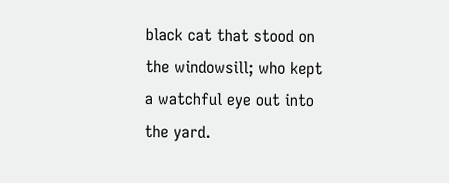black cat that stood on the windowsill; who kept a watchful eye out into the yard.